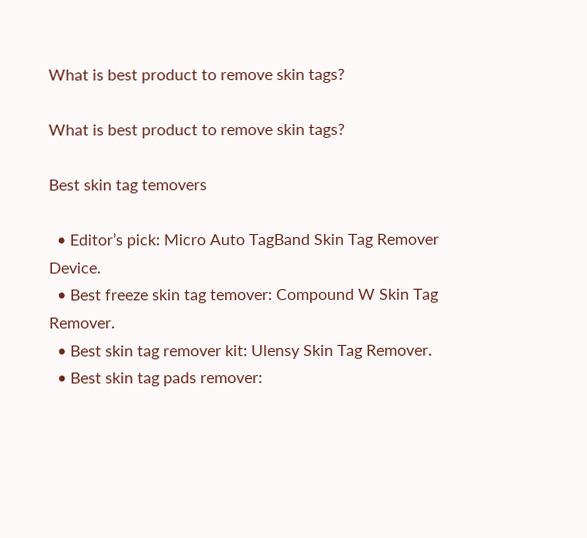What is best product to remove skin tags?

What is best product to remove skin tags?

Best skin tag temovers

  • Editor’s pick: Micro Auto TagBand Skin Tag Remover Device.
  • Best freeze skin tag temover: Compound W Skin Tag Remover.
  • Best skin tag remover kit: Ulensy Skin Tag Remover.
  • Best skin tag pads remover: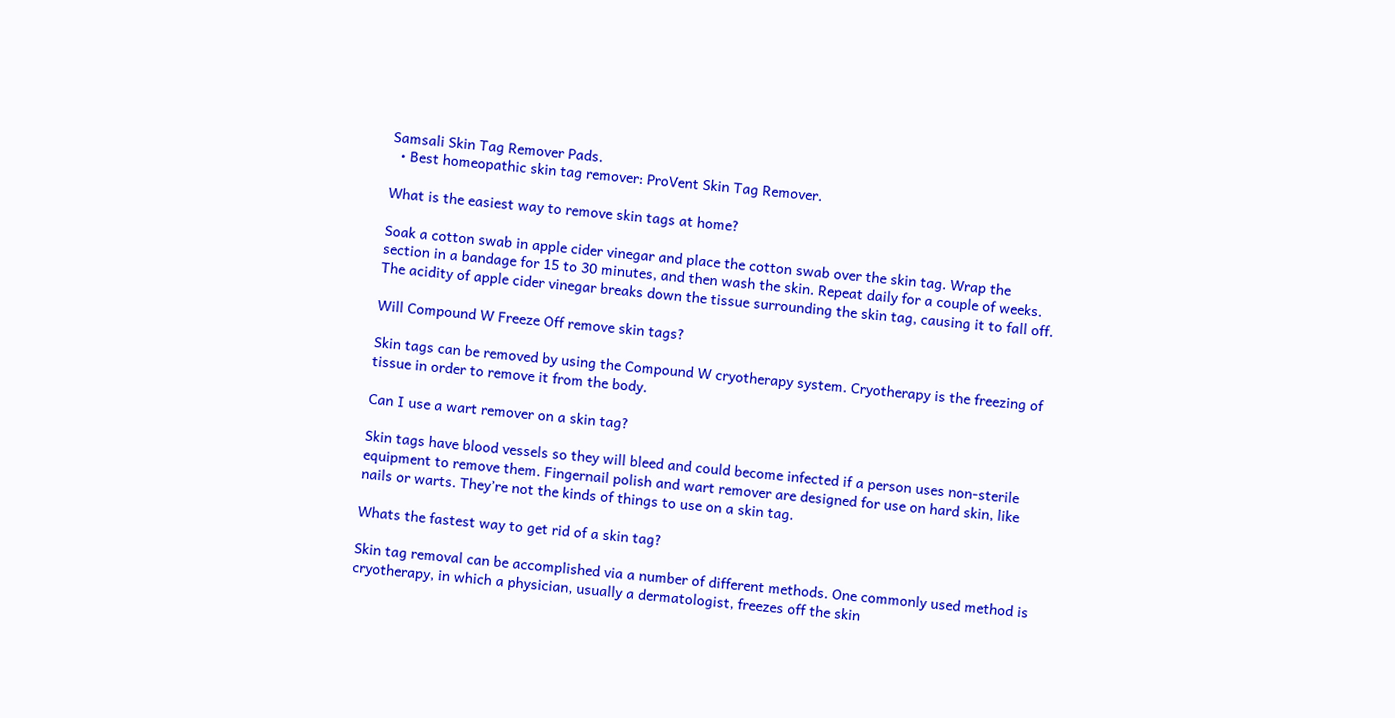Samsali Skin Tag Remover Pads.
  • Best homeopathic skin tag remover: ProVent Skin Tag Remover.

What is the easiest way to remove skin tags at home?

Soak a cotton swab in apple cider vinegar and place the cotton swab over the skin tag. Wrap the section in a bandage for 15 to 30 minutes, and then wash the skin. Repeat daily for a couple of weeks. The acidity of apple cider vinegar breaks down the tissue surrounding the skin tag, causing it to fall off.

Will Compound W Freeze Off remove skin tags?

Skin tags can be removed by using the Compound W cryotherapy system. Cryotherapy is the freezing of tissue in order to remove it from the body.

Can I use a wart remover on a skin tag?

Skin tags have blood vessels so they will bleed and could become infected if a person uses non-sterile equipment to remove them. Fingernail polish and wart remover are designed for use on hard skin, like nails or warts. They’re not the kinds of things to use on a skin tag.

Whats the fastest way to get rid of a skin tag?

Skin tag removal can be accomplished via a number of different methods. One commonly used method is cryotherapy, in which a physician, usually a dermatologist, freezes off the skin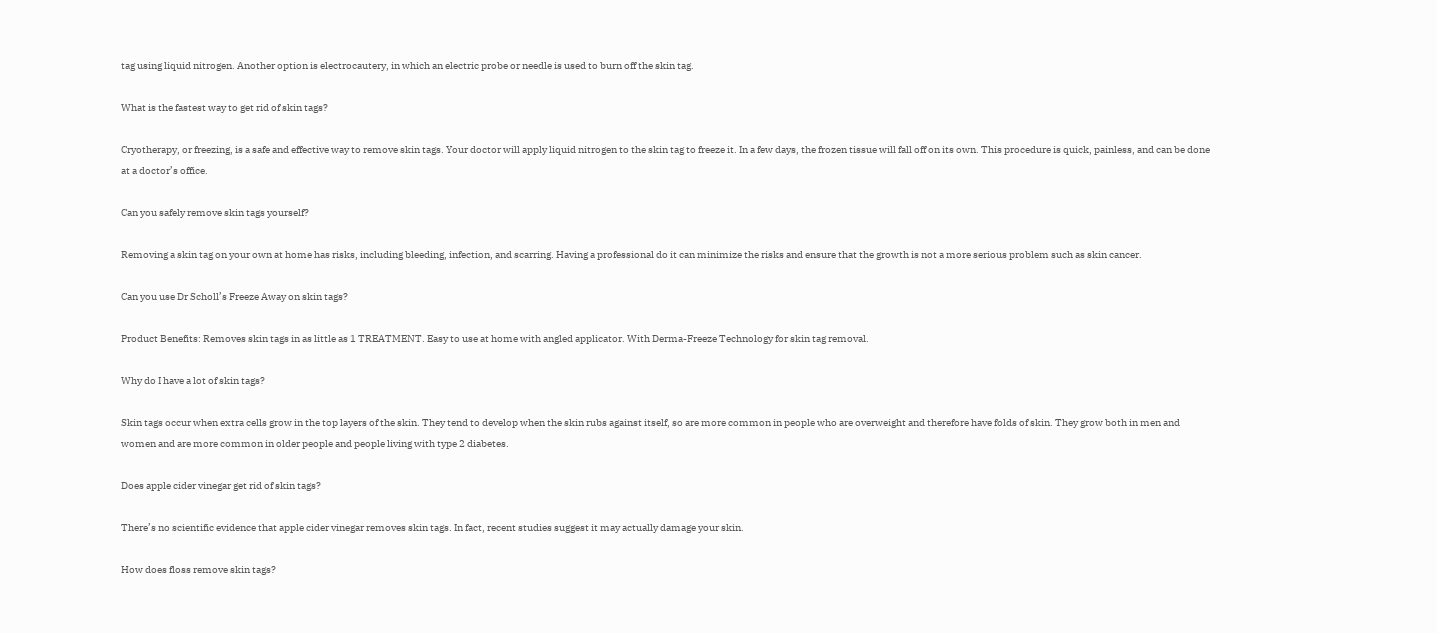tag using liquid nitrogen. Another option is electrocautery, in which an electric probe or needle is used to burn off the skin tag.

What is the fastest way to get rid of skin tags?

Cryotherapy, or freezing, is a safe and effective way to remove skin tags. Your doctor will apply liquid nitrogen to the skin tag to freeze it. In a few days, the frozen tissue will fall off on its own. This procedure is quick, painless, and can be done at a doctor’s office.

Can you safely remove skin tags yourself?

Removing a skin tag on your own at home has risks, including bleeding, infection, and scarring. Having a professional do it can minimize the risks and ensure that the growth is not a more serious problem such as skin cancer.

Can you use Dr Scholl’s Freeze Away on skin tags?

Product Benefits: Removes skin tags in as little as 1 TREATMENT. Easy to use at home with angled applicator. With Derma-Freeze Technology for skin tag removal.

Why do I have a lot of skin tags?

Skin tags occur when extra cells grow in the top layers of the skin. They tend to develop when the skin rubs against itself, so are more common in people who are overweight and therefore have folds of skin. They grow both in men and women and are more common in older people and people living with type 2 diabetes.

Does apple cider vinegar get rid of skin tags?

There’s no scientific evidence that apple cider vinegar removes skin tags. In fact, recent studies suggest it may actually damage your skin.

How does floss remove skin tags?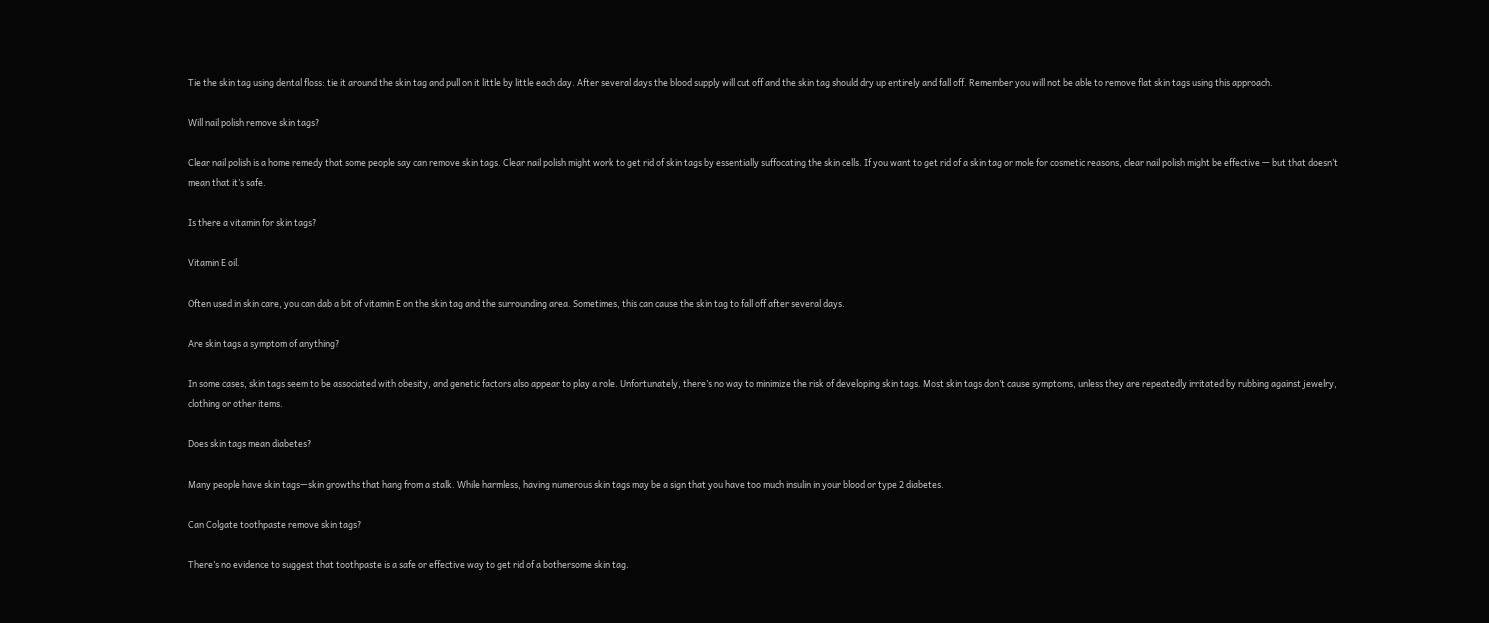Tie the skin tag using dental floss: tie it around the skin tag and pull on it little by little each day. After several days the blood supply will cut off and the skin tag should dry up entirely and fall off. Remember you will not be able to remove flat skin tags using this approach.

Will nail polish remove skin tags?

Clear nail polish is a home remedy that some people say can remove skin tags. Clear nail polish might work to get rid of skin tags by essentially suffocating the skin cells. If you want to get rid of a skin tag or mole for cosmetic reasons, clear nail polish might be effective — but that doesn’t mean that it’s safe.

Is there a vitamin for skin tags?

Vitamin E oil.

Often used in skin care, you can dab a bit of vitamin E on the skin tag and the surrounding area. Sometimes, this can cause the skin tag to fall off after several days.

Are skin tags a symptom of anything?

In some cases, skin tags seem to be associated with obesity, and genetic factors also appear to play a role. Unfortunately, there’s no way to minimize the risk of developing skin tags. Most skin tags don’t cause symptoms, unless they are repeatedly irritated by rubbing against jewelry, clothing or other items.

Does skin tags mean diabetes?

Many people have skin tags—skin growths that hang from a stalk. While harmless, having numerous skin tags may be a sign that you have too much insulin in your blood or type 2 diabetes.

Can Colgate toothpaste remove skin tags?

There’s no evidence to suggest that toothpaste is a safe or effective way to get rid of a bothersome skin tag.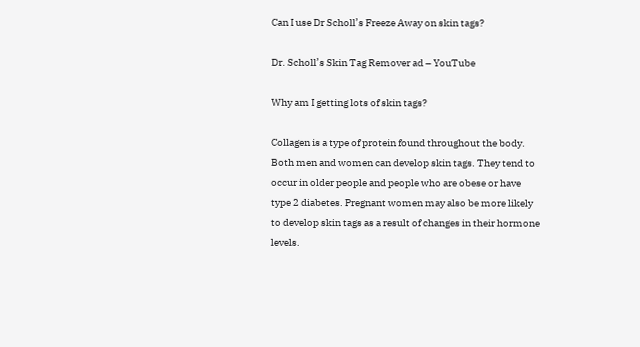Can I use Dr Scholl’s Freeze Away on skin tags?

Dr. Scholl’s Skin Tag Remover ad – YouTube

Why am I getting lots of skin tags?

Collagen is a type of protein found throughout the body. Both men and women can develop skin tags. They tend to occur in older people and people who are obese or have type 2 diabetes. Pregnant women may also be more likely to develop skin tags as a result of changes in their hormone levels.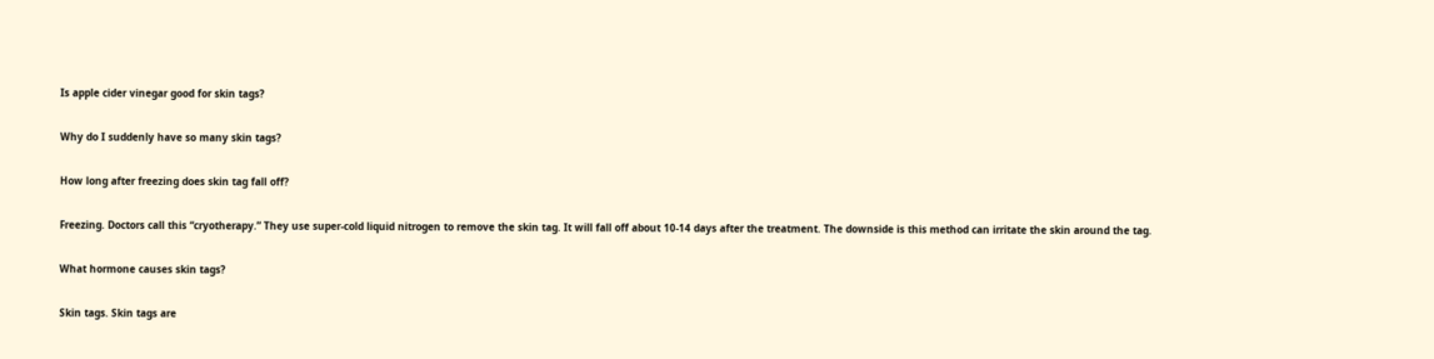Is apple cider vinegar good for skin tags?

Why do I suddenly have so many skin tags?

How long after freezing does skin tag fall off?

Freezing. Doctors call this “cryotherapy.” They use super-cold liquid nitrogen to remove the skin tag. It will fall off about 10-14 days after the treatment. The downside is this method can irritate the skin around the tag.

What hormone causes skin tags?

Skin tags. Skin tags are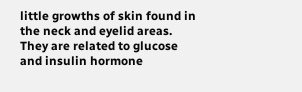little growths of skin found in the neck and eyelid areas. They are related to glucose and insulin hormone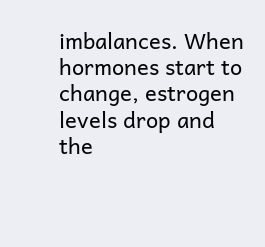imbalances. When hormones start to change, estrogen levels drop and the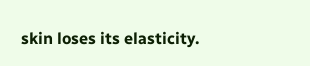skin loses its elasticity.